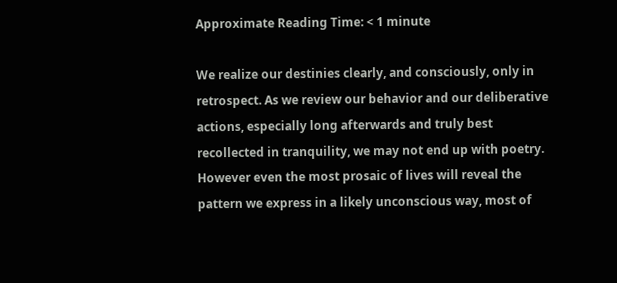Approximate Reading Time: < 1 minute

We realize our destinies clearly, and consciously, only in retrospect. As we review our behavior and our deliberative actions, especially long afterwards and truly best recollected in tranquility, we may not end up with poetry. However even the most prosaic of lives will reveal the pattern we express in a likely unconscious way, most of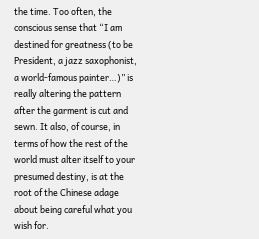the time. Too often, the conscious sense that “I am destined for greatness (to be President, a jazz saxophonist, a world-famous painter…)” is really altering the pattern after the garment is cut and sewn. It also, of course, in terms of how the rest of the world must alter itself to your presumed destiny, is at the root of the Chinese adage about being careful what you wish for.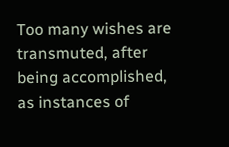Too many wishes are transmuted, after being accomplished, as instances of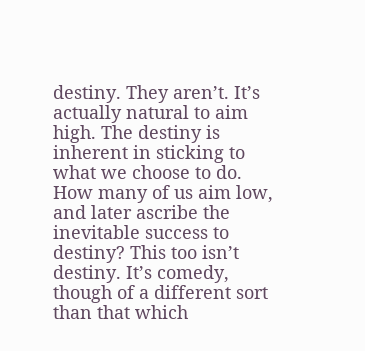destiny. They aren’t. It’s actually natural to aim high. The destiny is inherent in sticking to what we choose to do. How many of us aim low, and later ascribe the inevitable success to destiny? This too isn’t destiny. It’s comedy, though of a different sort than that which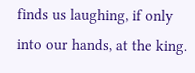finds us laughing, if only into our hands, at the king.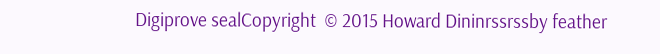Digiprove sealCopyright  © 2015 Howard Dininrssrssby feather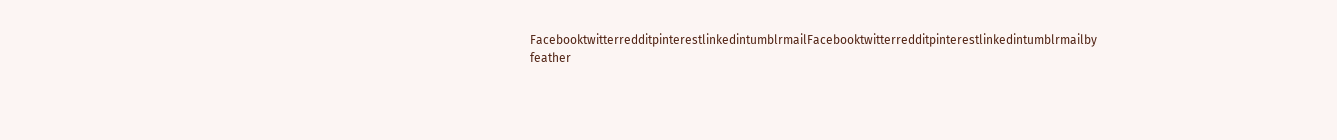FacebooktwitterredditpinterestlinkedintumblrmailFacebooktwitterredditpinterestlinkedintumblrmailby feather